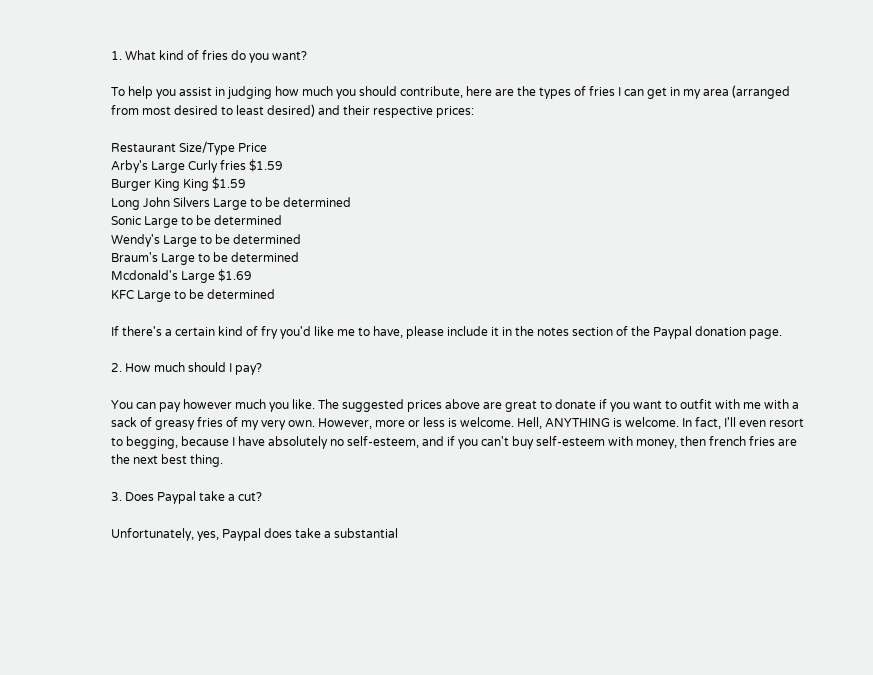1. What kind of fries do you want?

To help you assist in judging how much you should contribute, here are the types of fries I can get in my area (arranged from most desired to least desired) and their respective prices:

Restaurant Size/Type Price
Arby's Large Curly fries $1.59
Burger King King $1.59
Long John Silvers Large to be determined
Sonic Large to be determined
Wendy's Large to be determined
Braum's Large to be determined
Mcdonald's Large $1.69
KFC Large to be determined

If there's a certain kind of fry you'd like me to have, please include it in the notes section of the Paypal donation page.

2. How much should I pay?

You can pay however much you like. The suggested prices above are great to donate if you want to outfit with me with a sack of greasy fries of my very own. However, more or less is welcome. Hell, ANYTHING is welcome. In fact, I'll even resort to begging, because I have absolutely no self-esteem, and if you can't buy self-esteem with money, then french fries are the next best thing.

3. Does Paypal take a cut?

Unfortunately, yes, Paypal does take a substantial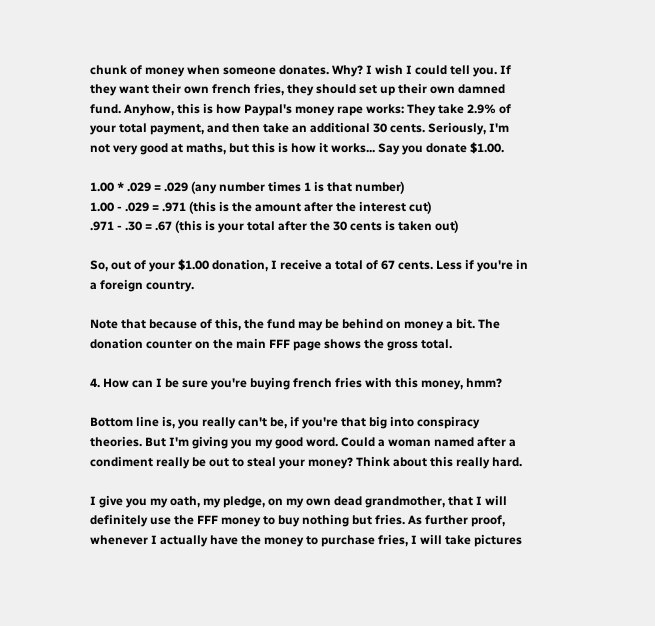chunk of money when someone donates. Why? I wish I could tell you. If they want their own french fries, they should set up their own damned fund. Anyhow, this is how Paypal's money rape works: They take 2.9% of your total payment, and then take an additional 30 cents. Seriously, I'm not very good at maths, but this is how it works... Say you donate $1.00.

1.00 * .029 = .029 (any number times 1 is that number)
1.00 - .029 = .971 (this is the amount after the interest cut)
.971 - .30 = .67 (this is your total after the 30 cents is taken out)

So, out of your $1.00 donation, I receive a total of 67 cents. Less if you're in a foreign country.

Note that because of this, the fund may be behind on money a bit. The donation counter on the main FFF page shows the gross total.

4. How can I be sure you're buying french fries with this money, hmm?

Bottom line is, you really can't be, if you're that big into conspiracy theories. But I'm giving you my good word. Could a woman named after a condiment really be out to steal your money? Think about this really hard.

I give you my oath, my pledge, on my own dead grandmother, that I will definitely use the FFF money to buy nothing but fries. As further proof, whenever I actually have the money to purchase fries, I will take pictures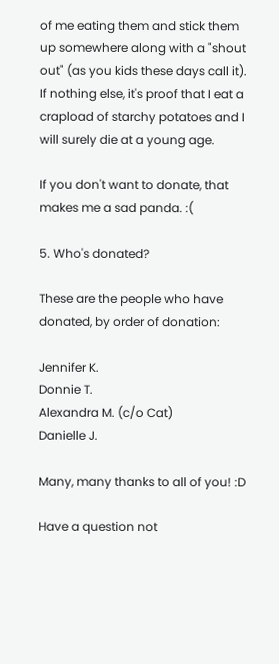of me eating them and stick them up somewhere along with a "shout out" (as you kids these days call it). If nothing else, it's proof that I eat a crapload of starchy potatoes and I will surely die at a young age.

If you don't want to donate, that makes me a sad panda. :(

5. Who's donated?

These are the people who have donated, by order of donation:

Jennifer K.
Donnie T.
Alexandra M. (c/o Cat)
Danielle J.

Many, many thanks to all of you! :D

Have a question not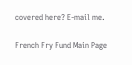covered here? E-mail me.

French Fry Fund Main Page